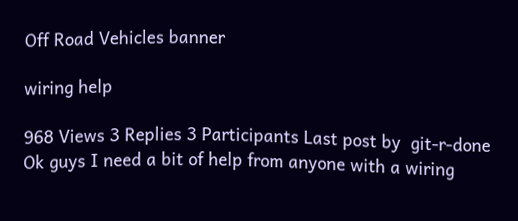Off Road Vehicles banner

wiring help

968 Views 3 Replies 3 Participants Last post by  git-r-done
Ok guys I need a bit of help from anyone with a wiring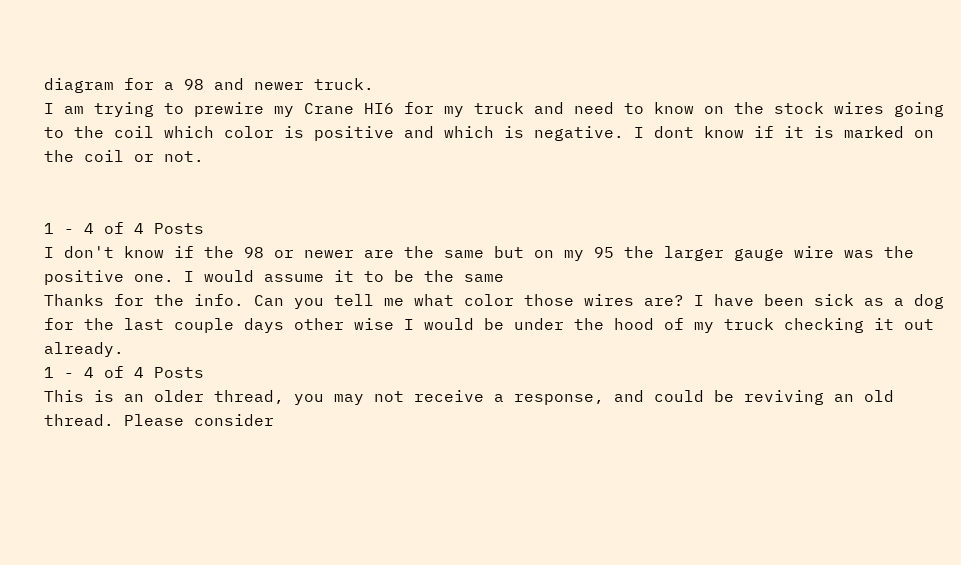diagram for a 98 and newer truck.
I am trying to prewire my Crane HI6 for my truck and need to know on the stock wires going to the coil which color is positive and which is negative. I dont know if it is marked on the coil or not.


1 - 4 of 4 Posts
I don't know if the 98 or newer are the same but on my 95 the larger gauge wire was the positive one. I would assume it to be the same
Thanks for the info. Can you tell me what color those wires are? I have been sick as a dog for the last couple days other wise I would be under the hood of my truck checking it out already.
1 - 4 of 4 Posts
This is an older thread, you may not receive a response, and could be reviving an old thread. Please consider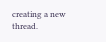creating a new thread.